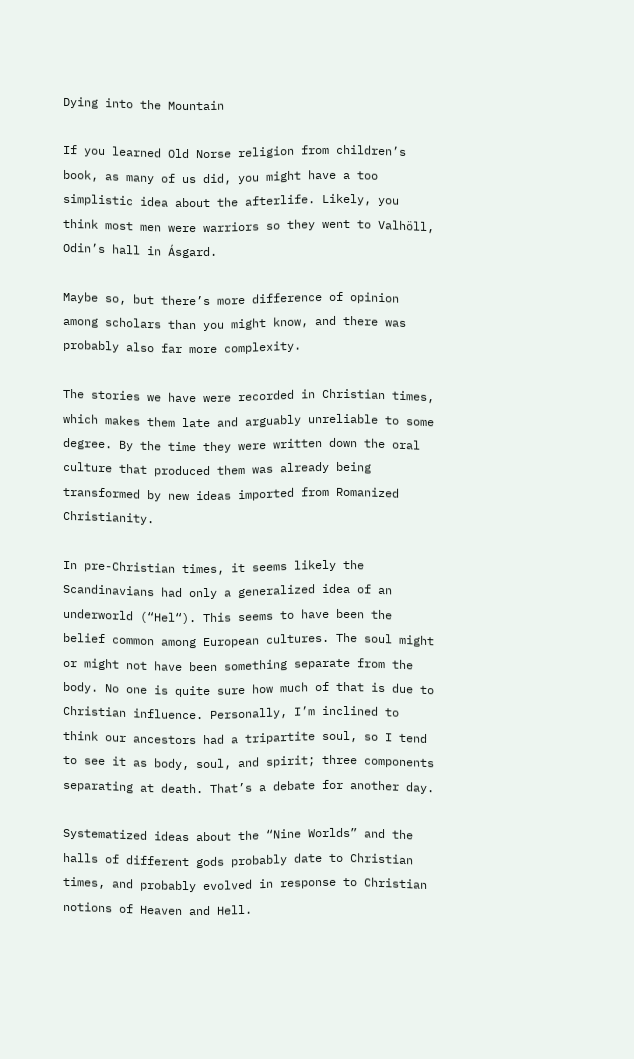Dying into the Mountain

If you learned Old Norse religion from children’s book, as many of us did, you might have a too simplistic idea about the afterlife. Likely, you think most men were warriors so they went to Valhöll, Odin’s hall in Ásgard.

Maybe so, but there’s more difference of opinion among scholars than you might know, and there was probably also far more complexity.

The stories we have were recorded in Christian times, which makes them late and arguably unreliable to some degree. By the time they were written down the oral culture that produced them was already being transformed by new ideas imported from Romanized Christianity.

In pre-Christian times, it seems likely the Scandinavians had only a generalized idea of an underworld (“Hel“). This seems to have been the belief common among European cultures. The soul might or might not have been something separate from the body. No one is quite sure how much of that is due to Christian influence. Personally, I’m inclined to think our ancestors had a tripartite soul, so I tend to see it as body, soul, and spirit; three components separating at death. That’s a debate for another day.

Systematized ideas about the “Nine Worlds” and the halls of different gods probably date to Christian times, and probably evolved in response to Christian notions of Heaven and Hell.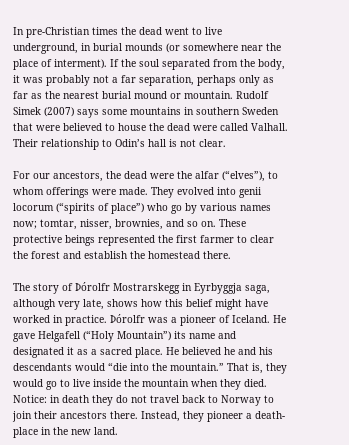In pre-Christian times the dead went to live underground, in burial mounds (or somewhere near the place of interment). If the soul separated from the body, it was probably not a far separation, perhaps only as far as the nearest burial mound or mountain. Rudolf Simek (2007) says some mountains in southern Sweden that were believed to house the dead were called Valhall. Their relationship to Odin’s hall is not clear.

For our ancestors, the dead were the alfar (“elves”), to whom offerings were made. They evolved into genii locorum (“spirits of place”) who go by various names now; tomtar, nisser, brownies, and so on. These protective beings represented the first farmer to clear the forest and establish the homestead there.

The story of Þórolfr Mostrarskegg in Eyrbyggja saga, although very late, shows how this belief might have worked in practice. Þórolfr was a pioneer of Iceland. He gave Helgafell (“Holy Mountain”) its name and designated it as a sacred place. He believed he and his descendants would “die into the mountain.” That is, they would go to live inside the mountain when they died. Notice: in death they do not travel back to Norway to join their ancestors there. Instead, they pioneer a death-place in the new land.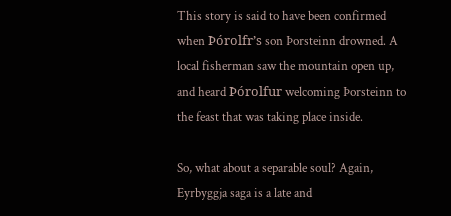This story is said to have been confirmed when Þórolfr’s son Þorsteinn drowned. A local fisherman saw the mountain open up, and heard Þórolfur welcoming Þorsteinn to the feast that was taking place inside.

So, what about a separable soul? Again, Eyrbyggja saga is a late and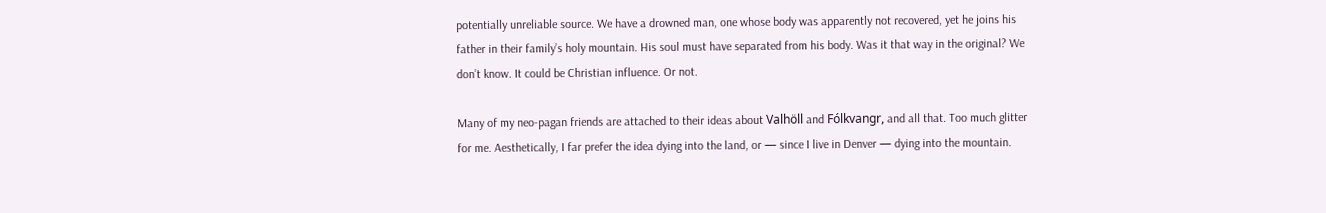potentially unreliable source. We have a drowned man, one whose body was apparently not recovered, yet he joins his father in their family’s holy mountain. His soul must have separated from his body. Was it that way in the original? We don’t know. It could be Christian influence. Or not.

Many of my neo-pagan friends are attached to their ideas about Valhöll and Fólkvangr, and all that. Too much glitter for me. Aesthetically, I far prefer the idea dying into the land, or — since I live in Denver — dying into the mountain.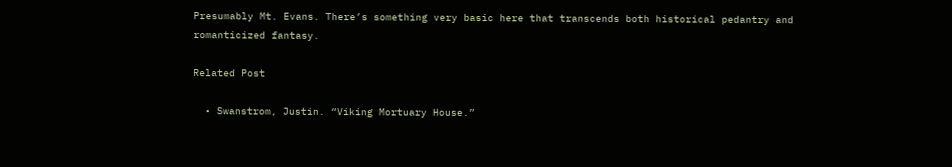Presumably Mt. Evans. There’s something very basic here that transcends both historical pedantry and romanticized fantasy.

Related Post

  • Swanstrom, Justin. “Viking Mortuary House.”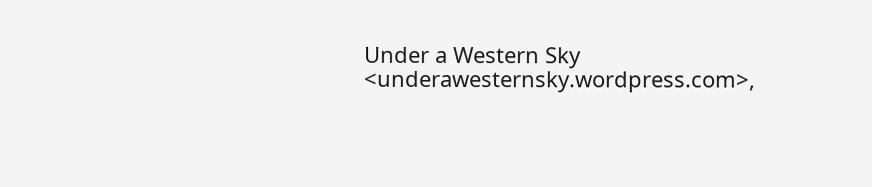Under a Western Sky <underawesternsky.wordpress.com>,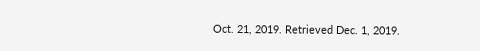Oct. 21, 2019. Retrieved Dec. 1, 2019.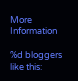More Information

%d bloggers like this: